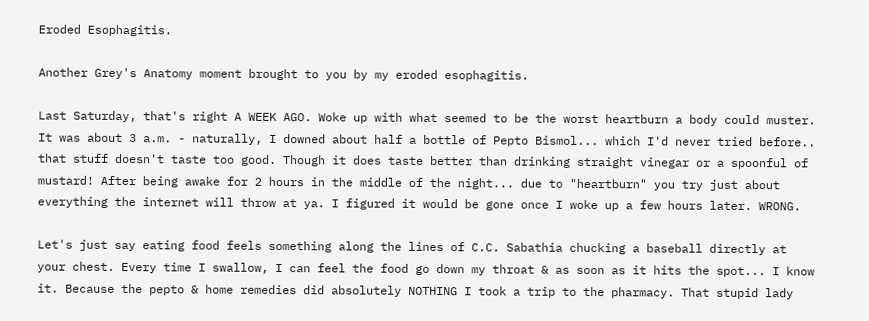Eroded Esophagitis.

Another Grey's Anatomy moment brought to you by my eroded esophagitis.

Last Saturday, that's right A WEEK AGO. Woke up with what seemed to be the worst heartburn a body could muster. It was about 3 a.m. - naturally, I downed about half a bottle of Pepto Bismol... which I'd never tried before.. that stuff doesn't taste too good. Though it does taste better than drinking straight vinegar or a spoonful of mustard! After being awake for 2 hours in the middle of the night... due to "heartburn" you try just about everything the internet will throw at ya. I figured it would be gone once I woke up a few hours later. WRONG.

Let's just say eating food feels something along the lines of C.C. Sabathia chucking a baseball directly at your chest. Every time I swallow, I can feel the food go down my throat & as soon as it hits the spot... I know it. Because the pepto & home remedies did absolutely NOTHING I took a trip to the pharmacy. That stupid lady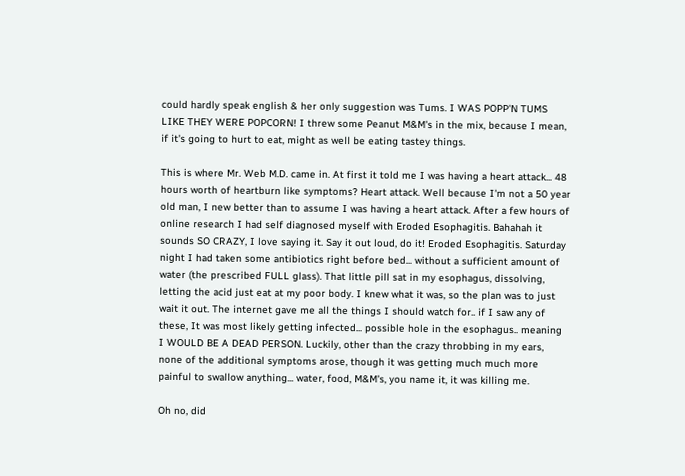could hardly speak english & her only suggestion was Tums. I WAS POPP'N TUMS LIKE THEY WERE POPCORN! I threw some Peanut M&M's in the mix, because I mean, if it's going to hurt to eat, might as well be eating tastey things.

This is where Mr. Web M.D. came in. At first it told me I was having a heart attack... 48 hours worth of heartburn like symptoms? Heart attack. Well because I'm not a 50 year old man, I new better than to assume I was having a heart attack. After a few hours of online research I had self diagnosed myself with Eroded Esophagitis. Bahahah it sounds SO CRAZY, I love saying it. Say it out loud, do it! Eroded Esophagitis. Saturday night I had taken some antibiotics right before bed... without a sufficient amount of water (the prescribed FULL glass). That little pill sat in my esophagus, dissolving, letting the acid just eat at my poor body. I knew what it was, so the plan was to just wait it out. The internet gave me all the things I should watch for.. if I saw any of these, It was most likely getting infected... possible hole in the esophagus.. meaning I WOULD BE A DEAD PERSON. Luckily, other than the crazy throbbing in my ears, none of the additional symptoms arose, though it was getting much much more painful to swallow anything... water, food, M&M's, you name it, it was killing me.

Oh no, did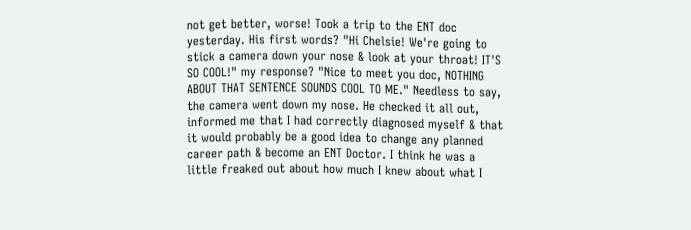not get better, worse! Took a trip to the ENT doc yesterday. His first words? "Hi Chelsie! We're going to stick a camera down your nose & look at your throat! IT'S SO COOL!" my response? "Nice to meet you doc, NOTHING ABOUT THAT SENTENCE SOUNDS COOL TO ME." Needless to say, the camera went down my nose. He checked it all out, informed me that I had correctly diagnosed myself & that it would probably be a good idea to change any planned career path & become an ENT Doctor. I think he was a little freaked out about how much I knew about what I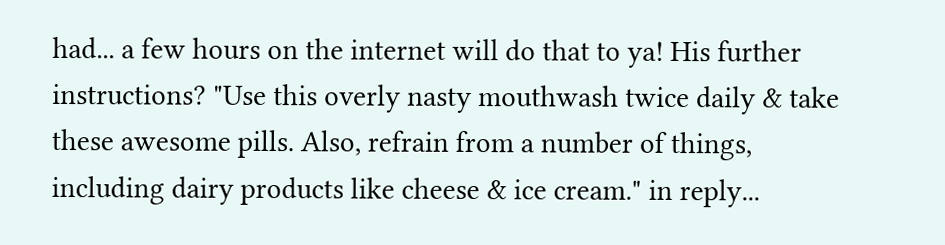had... a few hours on the internet will do that to ya! His further instructions? "Use this overly nasty mouthwash twice daily & take these awesome pills. Also, refrain from a number of things, including dairy products like cheese & ice cream." in reply...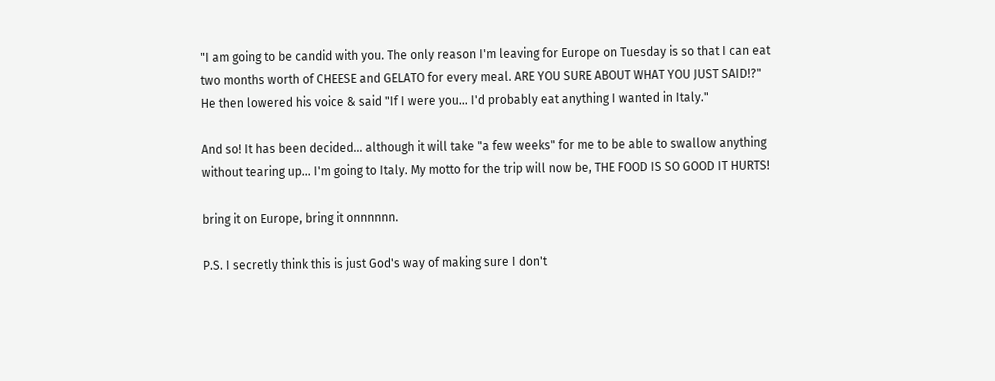"I am going to be candid with you. The only reason I'm leaving for Europe on Tuesday is so that I can eat two months worth of CHEESE and GELATO for every meal. ARE YOU SURE ABOUT WHAT YOU JUST SAID!?" He then lowered his voice & said "If I were you... I'd probably eat anything I wanted in Italy."

And so! It has been decided... although it will take "a few weeks" for me to be able to swallow anything without tearing up... I'm going to Italy. My motto for the trip will now be, THE FOOD IS SO GOOD IT HURTS!

bring it on Europe, bring it onnnnnn.

P.S. I secretly think this is just God's way of making sure I don't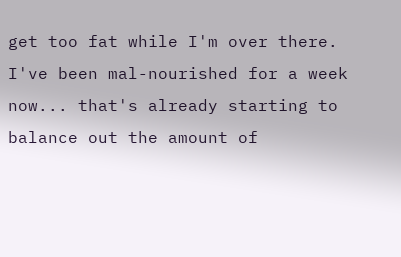get too fat while I'm over there. I've been mal-nourished for a week now... that's already starting to balance out the amount of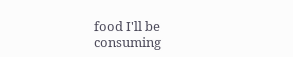food I'll be consuming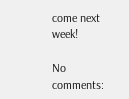come next week!

No comments: